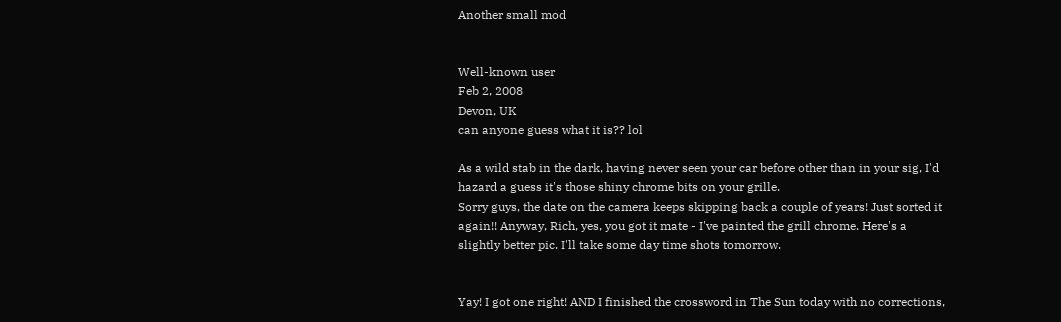Another small mod


Well-known user
Feb 2, 2008
Devon, UK
can anyone guess what it is?? lol

As a wild stab in the dark, having never seen your car before other than in your sig, I'd hazard a guess it's those shiny chrome bits on your grille.
Sorry guys, the date on the camera keeps skipping back a couple of years! Just sorted it again!! Anyway, Rich, yes, you got it mate - I've painted the grill chrome. Here's a slightly better pic. I'll take some day time shots tomorrow.


Yay! I got one right! AND I finished the crossword in The Sun today with no corrections,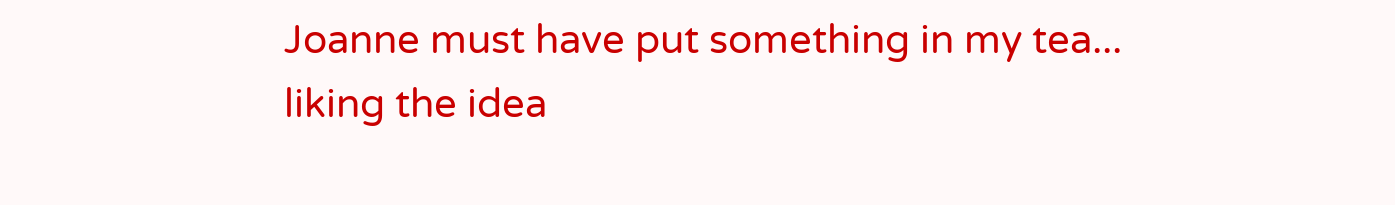Joanne must have put something in my tea...
liking the idea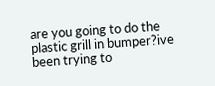are you going to do the plastic grill in bumper?ive been trying to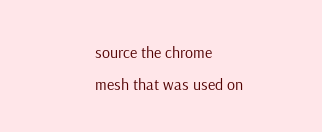source the chrome mesh that was used on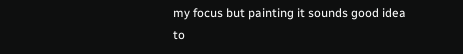my focus but painting it sounds good idea to